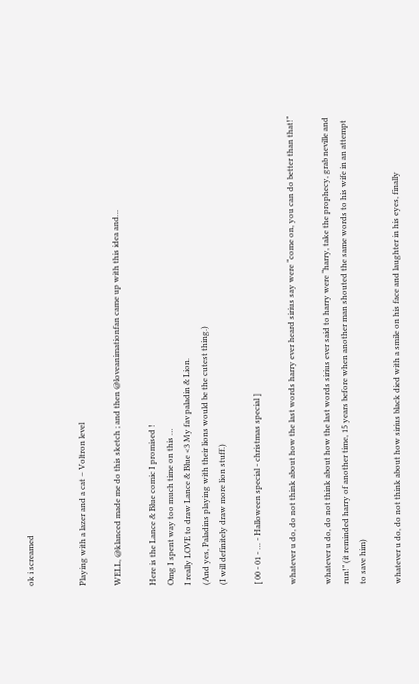ok i screamed


Playing with a lazer and a cat – Voltron level

WELL, @klanced made me do this sketch ; and then @loveanimationfan came up with this idea and…

Here is the Lance & Blue comic I promised !
Omg I spent way too much time on this …
I really LOVE to draw Lance & Blue <3 My fav paladin & Lion.
(And yes, Paladins playing with their lions would be the cutest thing.)
(I will definitely draw more lion stuff.)

[ 00 - 01 - … - Halloween special - christmas special ]

whatever u do, do not think about how the last words harry ever heard sirius say were “come on, you can do better than that!”

whatever u do, do not think about how the last words sirius ever said to harry were “harry, take the prophecy, grab neville and run!” (it reminded harry of another time, 15 years before when another man shouted the same words to his wife in an attempt to save him)

whatever u do, do not think about how sirius black died with a smile on his face and laughter in his eyes, finally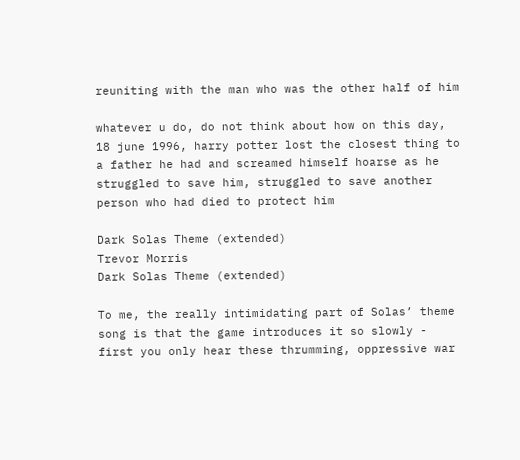reuniting with the man who was the other half of him

whatever u do, do not think about how on this day, 18 june 1996, harry potter lost the closest thing to a father he had and screamed himself hoarse as he struggled to save him, struggled to save another person who had died to protect him

Dark Solas Theme (extended)
Trevor Morris
Dark Solas Theme (extended)

To me, the really intimidating part of Solas’ theme song is that the game introduces it so slowly - first you only hear these thrumming, oppressive war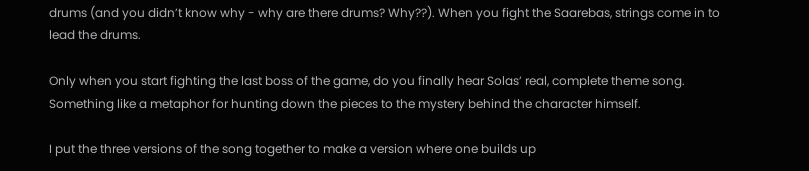drums (and you didn’t know why - why are there drums? Why??). When you fight the Saarebas, strings come in to lead the drums.

Only when you start fighting the last boss of the game, do you finally hear Solas’ real, complete theme song. Something like a metaphor for hunting down the pieces to the mystery behind the character himself.

I put the three versions of the song together to make a version where one builds up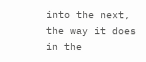into the next, the way it does in the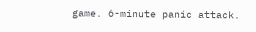game. 6-minute panic attack.